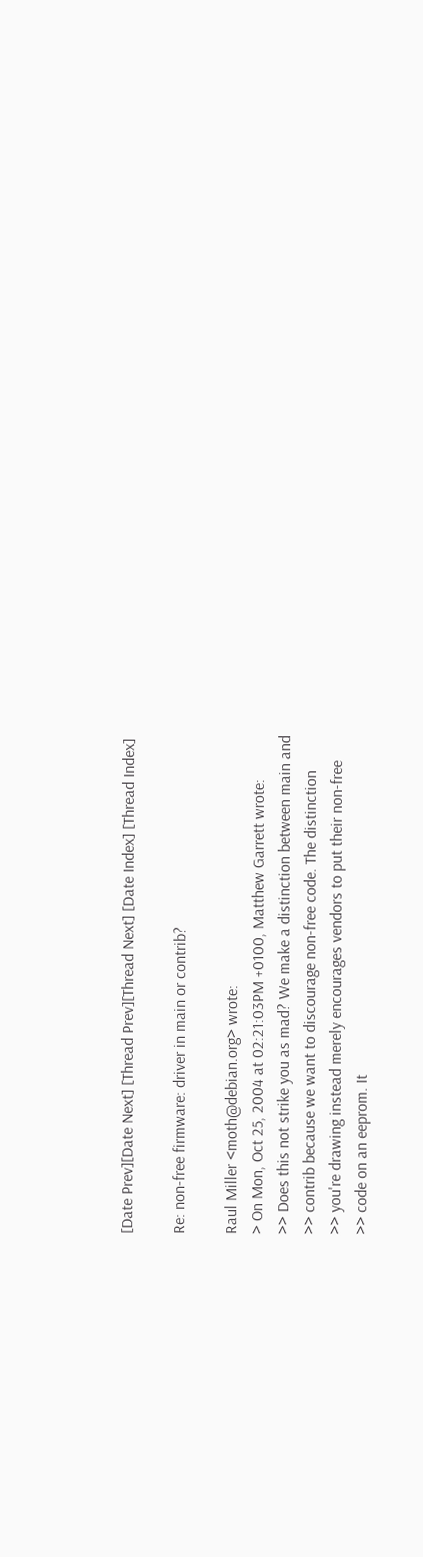[Date Prev][Date Next] [Thread Prev][Thread Next] [Date Index] [Thread Index]

Re: non-free firmware: driver in main or contrib?

Raul Miller <moth@debian.org> wrote:
> On Mon, Oct 25, 2004 at 02:21:03PM +0100, Matthew Garrett wrote:
>> Does this not strike you as mad? We make a distinction between main and
>> contrib because we want to discourage non-free code. The distinction
>> you're drawing instead merely encourages vendors to put their non-free
>> code on an eeprom. It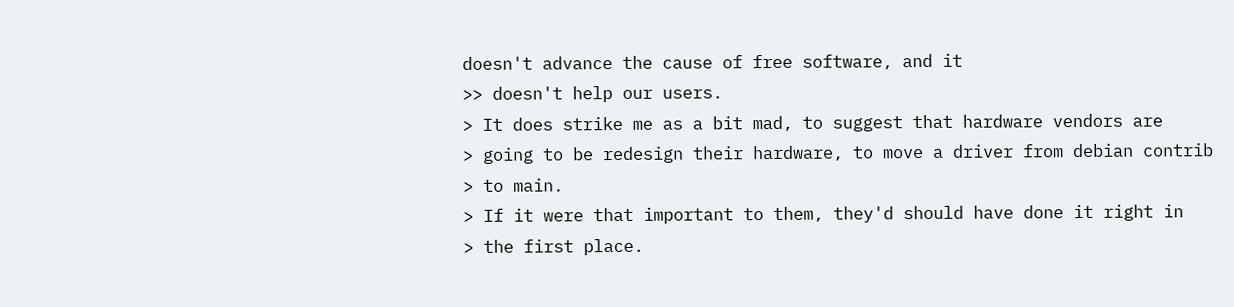doesn't advance the cause of free software, and it
>> doesn't help our users.
> It does strike me as a bit mad, to suggest that hardware vendors are
> going to be redesign their hardware, to move a driver from debian contrib
> to main.
> If it were that important to them, they'd should have done it right in
> the first place.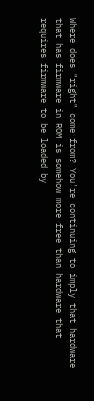Where does "right" come from? You're continuing to imply that hardware
that has firmware in ROM is somehow more free than hardware that
requires firmware to be loaded by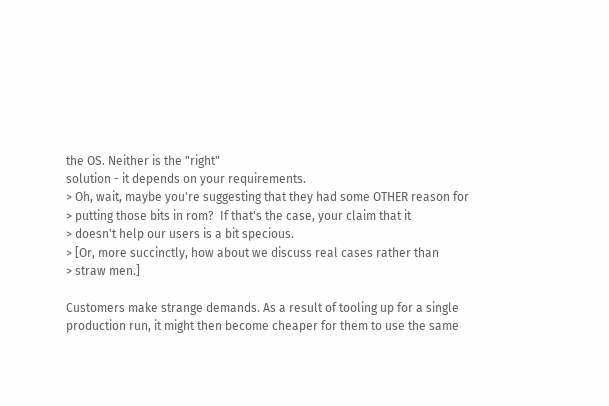the OS. Neither is the "right"
solution - it depends on your requirements.
> Oh, wait, maybe you're suggesting that they had some OTHER reason for
> putting those bits in rom?  If that's the case, your claim that it
> doesn't help our users is a bit specious.
> [Or, more succinctly, how about we discuss real cases rather than
> straw men.]

Customers make strange demands. As a result of tooling up for a single
production run, it might then become cheaper for them to use the same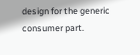design for the generic consumer part.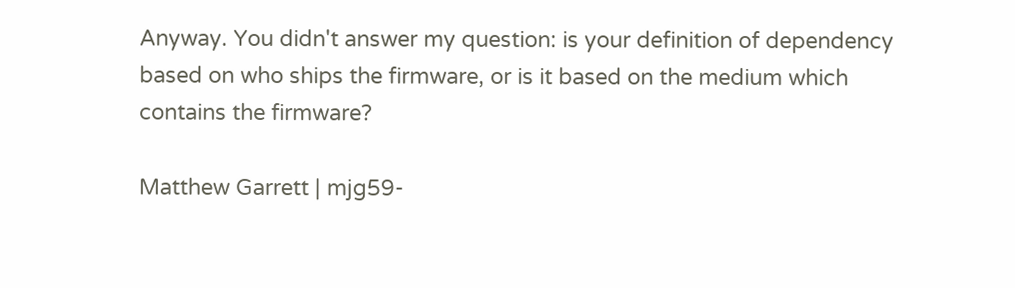Anyway. You didn't answer my question: is your definition of dependency
based on who ships the firmware, or is it based on the medium which
contains the firmware?

Matthew Garrett | mjg59-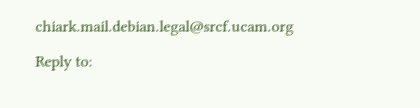chiark.mail.debian.legal@srcf.ucam.org

Reply to: